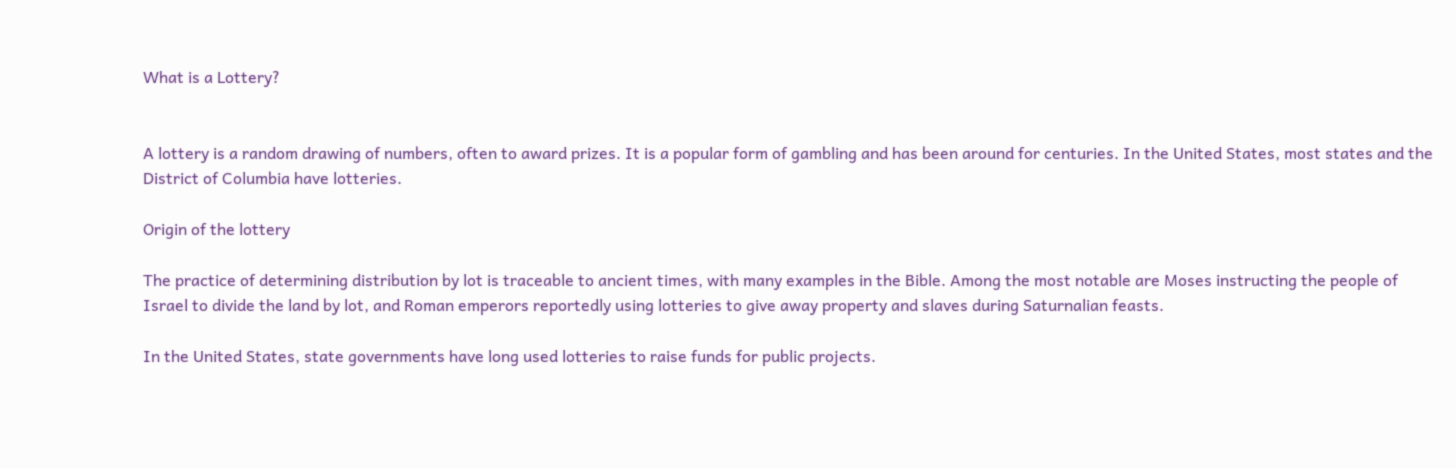What is a Lottery?


A lottery is a random drawing of numbers, often to award prizes. It is a popular form of gambling and has been around for centuries. In the United States, most states and the District of Columbia have lotteries.

Origin of the lottery

The practice of determining distribution by lot is traceable to ancient times, with many examples in the Bible. Among the most notable are Moses instructing the people of Israel to divide the land by lot, and Roman emperors reportedly using lotteries to give away property and slaves during Saturnalian feasts.

In the United States, state governments have long used lotteries to raise funds for public projects.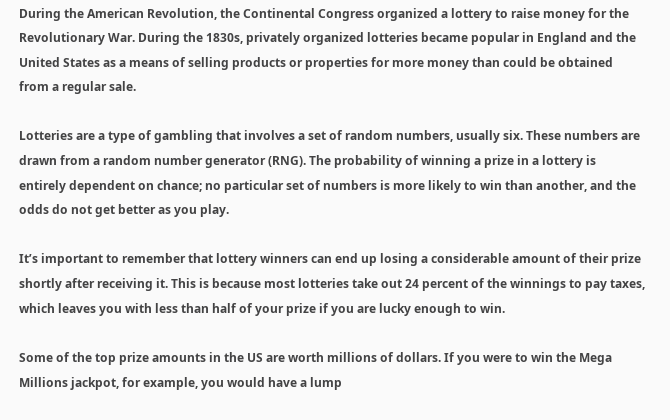During the American Revolution, the Continental Congress organized a lottery to raise money for the Revolutionary War. During the 1830s, privately organized lotteries became popular in England and the United States as a means of selling products or properties for more money than could be obtained from a regular sale.

Lotteries are a type of gambling that involves a set of random numbers, usually six. These numbers are drawn from a random number generator (RNG). The probability of winning a prize in a lottery is entirely dependent on chance; no particular set of numbers is more likely to win than another, and the odds do not get better as you play.

It’s important to remember that lottery winners can end up losing a considerable amount of their prize shortly after receiving it. This is because most lotteries take out 24 percent of the winnings to pay taxes, which leaves you with less than half of your prize if you are lucky enough to win.

Some of the top prize amounts in the US are worth millions of dollars. If you were to win the Mega Millions jackpot, for example, you would have a lump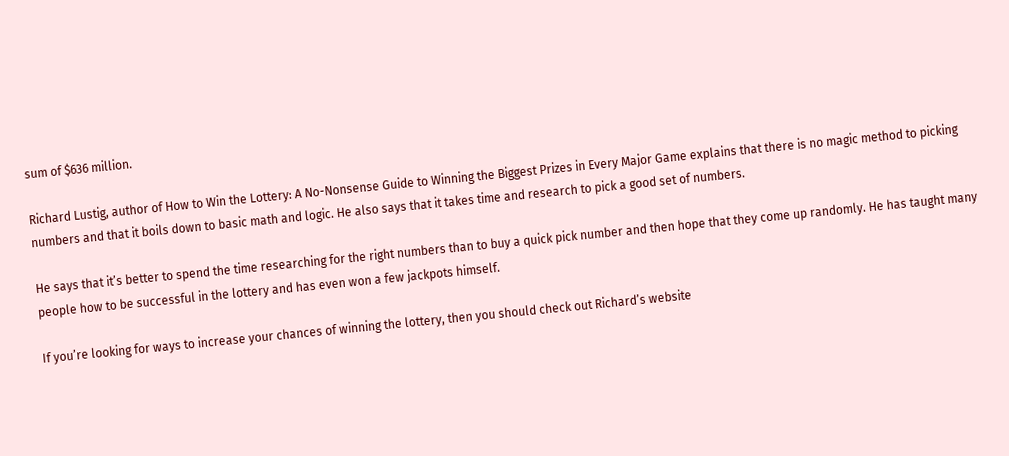sum of $636 million.

Richard Lustig, author of How to Win the Lottery: A No-Nonsense Guide to Winning the Biggest Prizes in Every Major Game explains that there is no magic method to picking numbers and that it boils down to basic math and logic. He also says that it takes time and research to pick a good set of numbers.

He says that it’s better to spend the time researching for the right numbers than to buy a quick pick number and then hope that they come up randomly. He has taught many people how to be successful in the lottery and has even won a few jackpots himself.

If you’re looking for ways to increase your chances of winning the lottery, then you should check out Richard’s website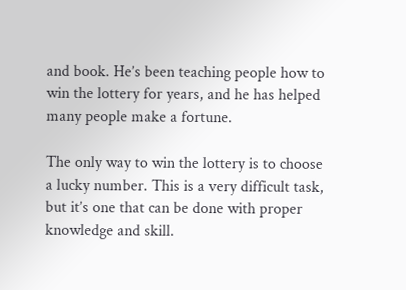and book. He’s been teaching people how to win the lottery for years, and he has helped many people make a fortune.

The only way to win the lottery is to choose a lucky number. This is a very difficult task, but it’s one that can be done with proper knowledge and skill.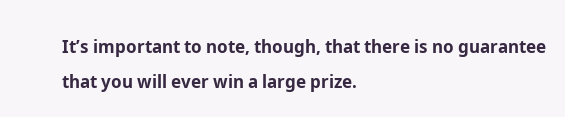It’s important to note, though, that there is no guarantee that you will ever win a large prize.